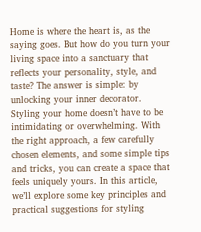Home is where the heart is, as the saying goes. But how do you turn your living space into a sanctuary that reflects your personality, style, and taste? The answer is simple: by unlocking your inner decorator. Styling your home doesn’t have to be intimidating or overwhelming. With the right approach, a few carefully chosen elements, and some simple tips and tricks, you can create a space that feels uniquely yours. In this article, we’ll explore some key principles and practical suggestions for styling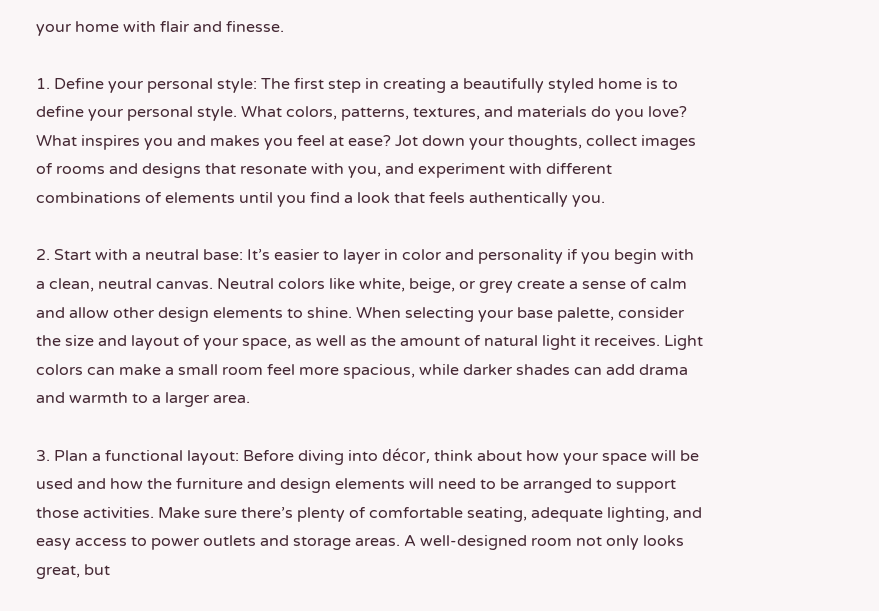your home with flair and finesse.

1. Define your personal style: The first step in creating a beautifully styled home is to define your personal style. What colors, patterns, textures, and materials do you love? What inspires you and makes you feel at ease? Jot down your thoughts, collect images of rooms and designs that resonate with you, and experiment with different combinations of elements until you find a look that feels authentically you.

2. Start with a neutral base: It’s easier to layer in color and personality if you begin with a clean, neutral canvas. Neutral colors like white, beige, or grey create a sense of calm and allow other design elements to shine. When selecting your base palette, consider the size and layout of your space, as well as the amount of natural light it receives. Light colors can make a small room feel more spacious, while darker shades can add drama and warmth to a larger area.

3. Plan a functional layout: Before diving into décor, think about how your space will be used and how the furniture and design elements will need to be arranged to support those activities. Make sure there’s plenty of comfortable seating, adequate lighting, and easy access to power outlets and storage areas. A well-designed room not only looks great, but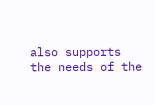also supports the needs of the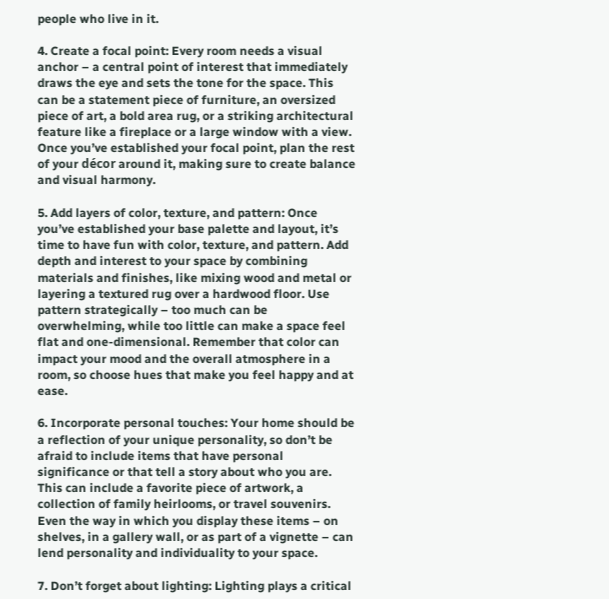people who live in it.

4. Create a focal point: Every room needs a visual anchor – a central point of interest that immediately draws the eye and sets the tone for the space. This can be a statement piece of furniture, an oversized piece of art, a bold area rug, or a striking architectural feature like a fireplace or a large window with a view. Once you’ve established your focal point, plan the rest of your décor around it, making sure to create balance and visual harmony.

5. Add layers of color, texture, and pattern: Once you’ve established your base palette and layout, it’s time to have fun with color, texture, and pattern. Add depth and interest to your space by combining materials and finishes, like mixing wood and metal or layering a textured rug over a hardwood floor. Use pattern strategically – too much can be overwhelming, while too little can make a space feel flat and one-dimensional. Remember that color can impact your mood and the overall atmosphere in a room, so choose hues that make you feel happy and at ease.

6. Incorporate personal touches: Your home should be a reflection of your unique personality, so don’t be afraid to include items that have personal significance or that tell a story about who you are. This can include a favorite piece of artwork, a collection of family heirlooms, or travel souvenirs. Even the way in which you display these items – on shelves, in a gallery wall, or as part of a vignette – can lend personality and individuality to your space.

7. Don’t forget about lighting: Lighting plays a critical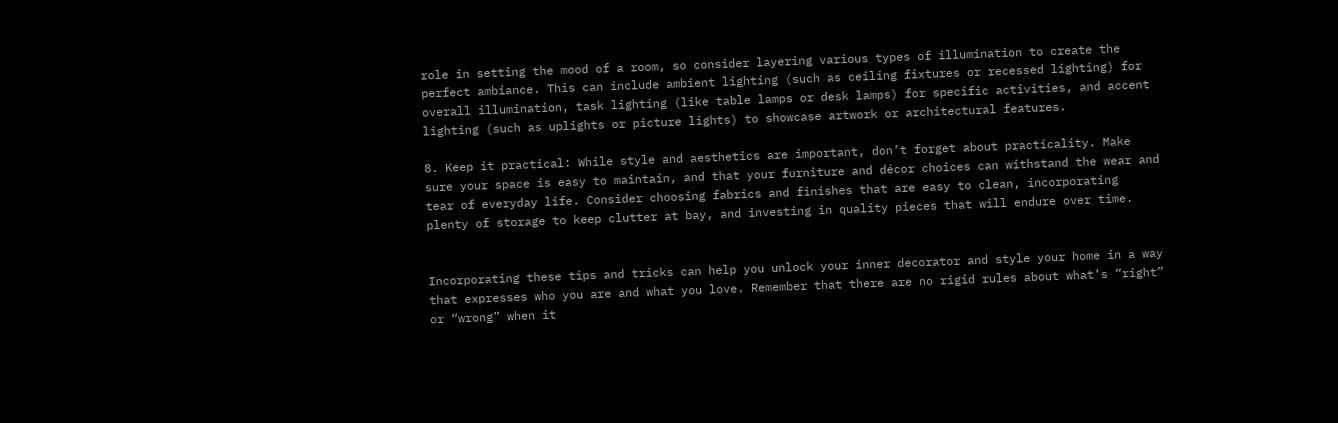role in setting the mood of a room, so consider layering various types of illumination to create the perfect ambiance. This can include ambient lighting (such as ceiling fixtures or recessed lighting) for overall illumination, task lighting (like table lamps or desk lamps) for specific activities, and accent lighting (such as uplights or picture lights) to showcase artwork or architectural features.

8. Keep it practical: While style and aesthetics are important, don’t forget about practicality. Make sure your space is easy to maintain, and that your furniture and décor choices can withstand the wear and tear of everyday life. Consider choosing fabrics and finishes that are easy to clean, incorporating plenty of storage to keep clutter at bay, and investing in quality pieces that will endure over time.


Incorporating these tips and tricks can help you unlock your inner decorator and style your home in a way that expresses who you are and what you love. Remember that there are no rigid rules about what’s “right” or “wrong” when it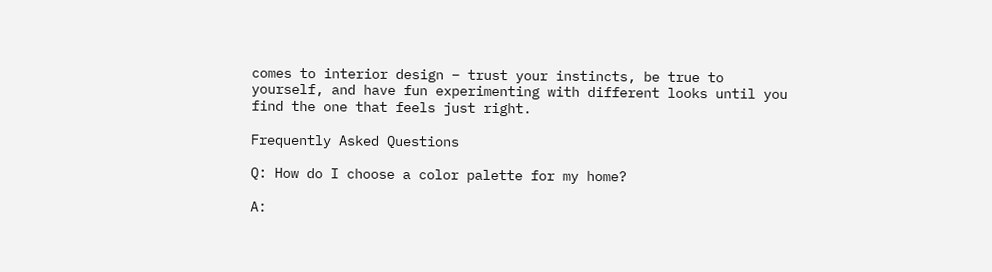comes to interior design – trust your instincts, be true to yourself, and have fun experimenting with different looks until you find the one that feels just right.

Frequently Asked Questions

Q: How do I choose a color palette for my home?

A: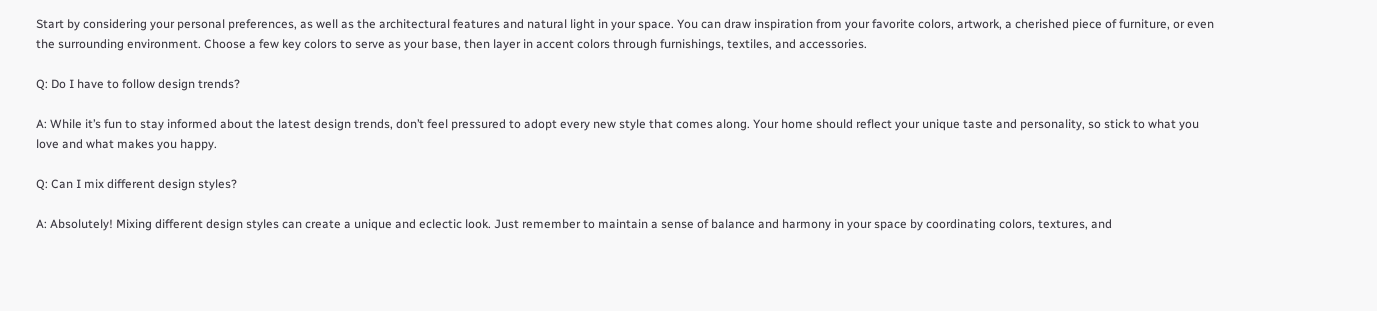Start by considering your personal preferences, as well as the architectural features and natural light in your space. You can draw inspiration from your favorite colors, artwork, a cherished piece of furniture, or even the surrounding environment. Choose a few key colors to serve as your base, then layer in accent colors through furnishings, textiles, and accessories.

Q: Do I have to follow design trends?

A: While it’s fun to stay informed about the latest design trends, don’t feel pressured to adopt every new style that comes along. Your home should reflect your unique taste and personality, so stick to what you love and what makes you happy.

Q: Can I mix different design styles?

A: Absolutely! Mixing different design styles can create a unique and eclectic look. Just remember to maintain a sense of balance and harmony in your space by coordinating colors, textures, and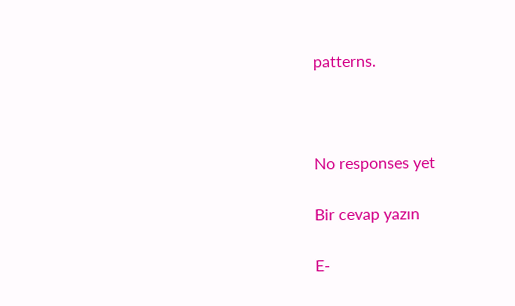patterns.



No responses yet

Bir cevap yazın

E-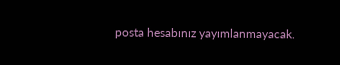posta hesabınız yayımlanmayacak.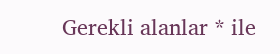Gerekli alanlar * ile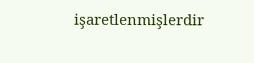işaretlenmişlerdir